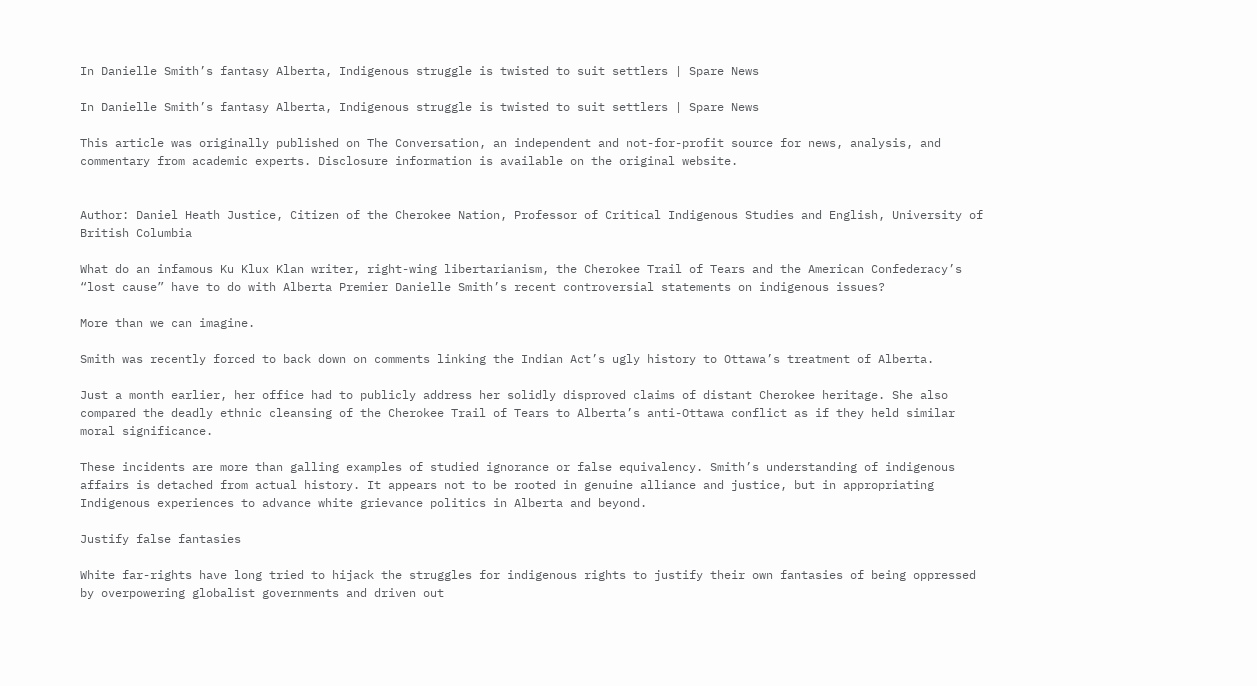In Danielle Smith’s fantasy Alberta, Indigenous struggle is twisted to suit settlers | Spare News

In Danielle Smith’s fantasy Alberta, Indigenous struggle is twisted to suit settlers | Spare News

This article was originally published on The Conversation, an independent and not-for-profit source for news, analysis, and commentary from academic experts. Disclosure information is available on the original website.


Author: Daniel Heath Justice, Citizen of the Cherokee Nation, Professor of Critical Indigenous Studies and English, University of British Columbia

What do an infamous Ku Klux Klan writer, right-wing libertarianism, the Cherokee Trail of Tears and the American Confederacy’s “lost cause” have to do with Alberta Premier Danielle Smith’s recent controversial statements on indigenous issues?

More than we can imagine.

Smith was recently forced to back down on comments linking the Indian Act’s ugly history to Ottawa’s treatment of Alberta.

Just a month earlier, her office had to publicly address her solidly disproved claims of distant Cherokee heritage. She also compared the deadly ethnic cleansing of the Cherokee Trail of Tears to Alberta’s anti-Ottawa conflict as if they held similar moral significance.

These incidents are more than galling examples of studied ignorance or false equivalency. Smith’s understanding of indigenous affairs is detached from actual history. It appears not to be rooted in genuine alliance and justice, but in appropriating Indigenous experiences to advance white grievance politics in Alberta and beyond.

Justify false fantasies

White far-rights have long tried to hijack the struggles for indigenous rights to justify their own fantasies of being oppressed by overpowering globalist governments and driven out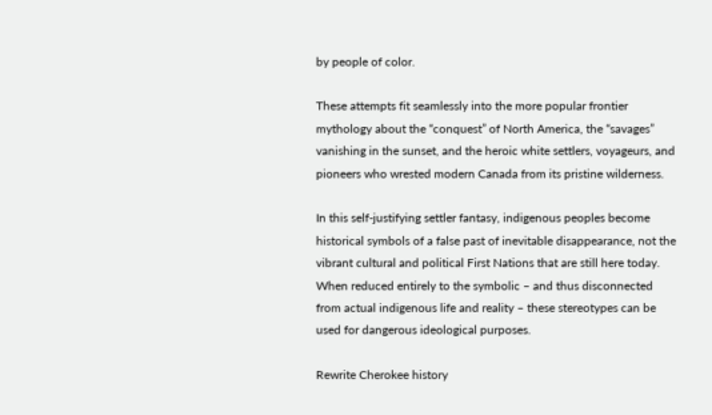by people of color.

These attempts fit seamlessly into the more popular frontier mythology about the “conquest” of North America, the “savages” vanishing in the sunset, and the heroic white settlers, voyageurs, and pioneers who wrested modern Canada from its pristine wilderness.

In this self-justifying settler fantasy, indigenous peoples become historical symbols of a false past of inevitable disappearance, not the vibrant cultural and political First Nations that are still here today. When reduced entirely to the symbolic – and thus disconnected from actual indigenous life and reality – these stereotypes can be used for dangerous ideological purposes.

Rewrite Cherokee history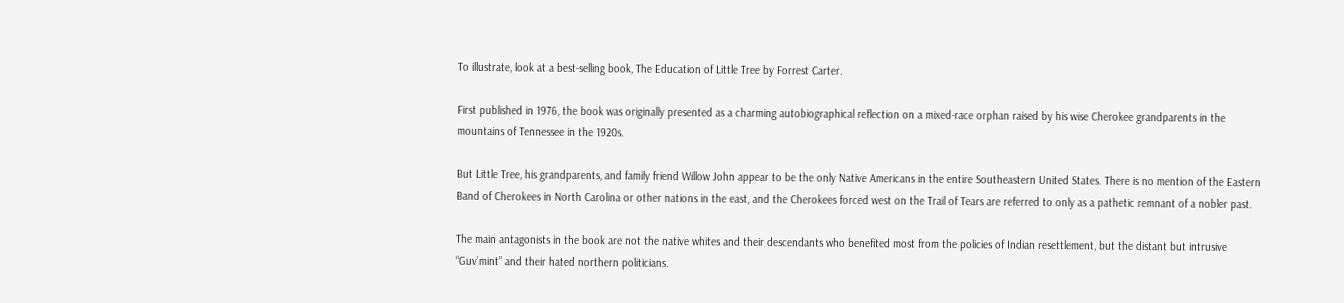To illustrate, look at a best-selling book, The Education of Little Tree by Forrest Carter.

First published in 1976, the book was originally presented as a charming autobiographical reflection on a mixed-race orphan raised by his wise Cherokee grandparents in the mountains of Tennessee in the 1920s.

But Little Tree, his grandparents, and family friend Willow John appear to be the only Native Americans in the entire Southeastern United States. There is no mention of the Eastern Band of Cherokees in North Carolina or other nations in the east, and the Cherokees forced west on the Trail of Tears are referred to only as a pathetic remnant of a nobler past.

The main antagonists in the book are not the native whites and their descendants who benefited most from the policies of Indian resettlement, but the distant but intrusive “Guv’mint” and their hated northern politicians.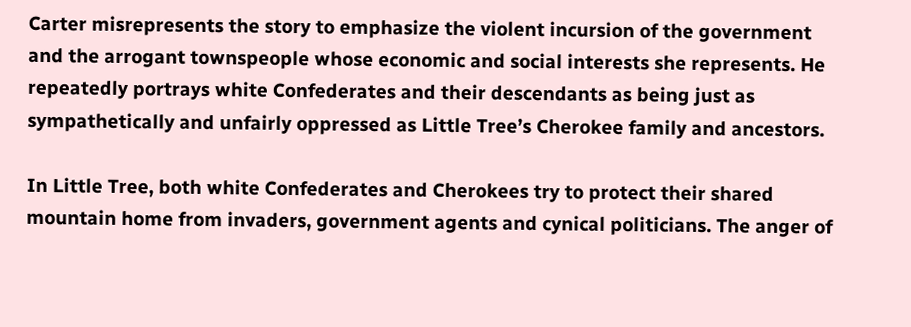Carter misrepresents the story to emphasize the violent incursion of the government and the arrogant townspeople whose economic and social interests she represents. He repeatedly portrays white Confederates and their descendants as being just as sympathetically and unfairly oppressed as Little Tree’s Cherokee family and ancestors.

In Little Tree, both white Confederates and Cherokees try to protect their shared mountain home from invaders, government agents and cynical politicians. The anger of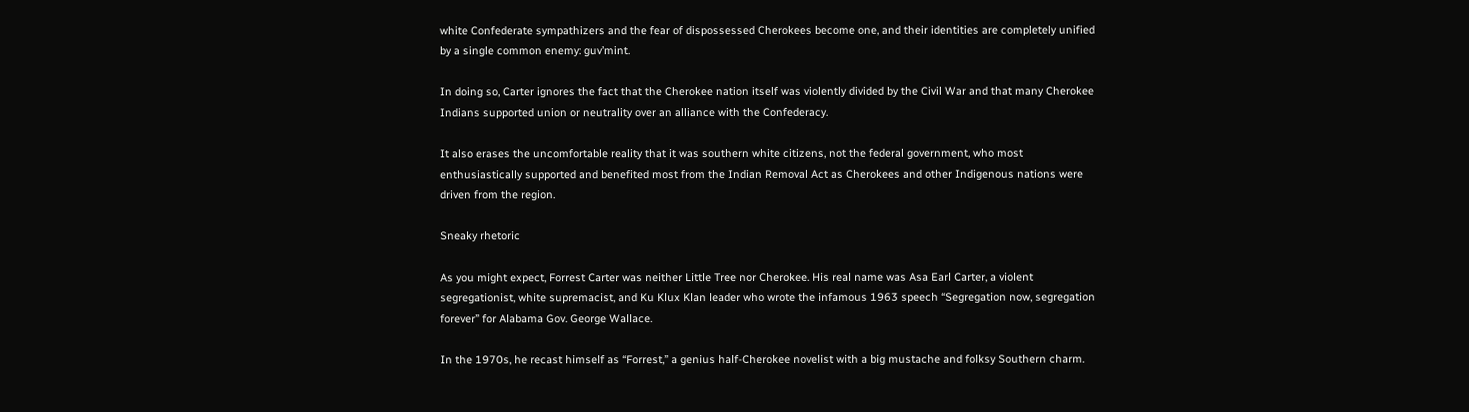white Confederate sympathizers and the fear of dispossessed Cherokees become one, and their identities are completely unified by a single common enemy: guv’mint.

In doing so, Carter ignores the fact that the Cherokee nation itself was violently divided by the Civil War and that many Cherokee Indians supported union or neutrality over an alliance with the Confederacy.

It also erases the uncomfortable reality that it was southern white citizens, not the federal government, who most enthusiastically supported and benefited most from the Indian Removal Act as Cherokees and other Indigenous nations were driven from the region.

Sneaky rhetoric

As you might expect, Forrest Carter was neither Little Tree nor Cherokee. His real name was Asa Earl Carter, a violent segregationist, white supremacist, and Ku Klux Klan leader who wrote the infamous 1963 speech “Segregation now, segregation forever” for Alabama Gov. George Wallace.

In the 1970s, he recast himself as “Forrest,” a genius half-Cherokee novelist with a big mustache and folksy Southern charm.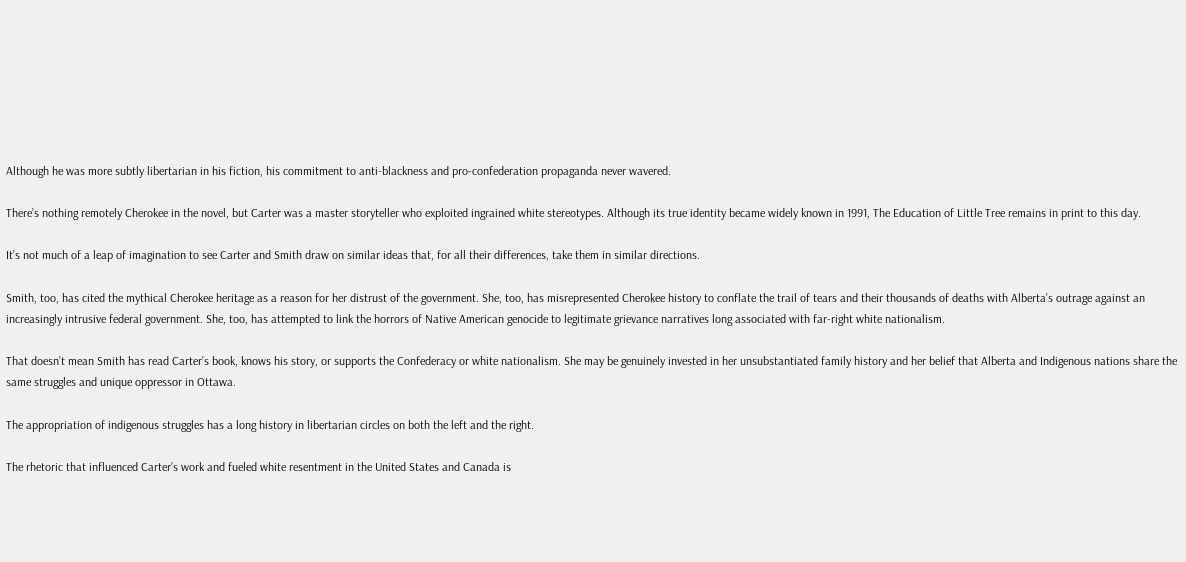Although he was more subtly libertarian in his fiction, his commitment to anti-blackness and pro-confederation propaganda never wavered.

There’s nothing remotely Cherokee in the novel, but Carter was a master storyteller who exploited ingrained white stereotypes. Although its true identity became widely known in 1991, The Education of Little Tree remains in print to this day.

It’s not much of a leap of imagination to see Carter and Smith draw on similar ideas that, for all their differences, take them in similar directions.

Smith, too, has cited the mythical Cherokee heritage as a reason for her distrust of the government. She, too, has misrepresented Cherokee history to conflate the trail of tears and their thousands of deaths with Alberta’s outrage against an increasingly intrusive federal government. She, too, has attempted to link the horrors of Native American genocide to legitimate grievance narratives long associated with far-right white nationalism.

That doesn’t mean Smith has read Carter’s book, knows his story, or supports the Confederacy or white nationalism. She may be genuinely invested in her unsubstantiated family history and her belief that Alberta and Indigenous nations share the same struggles and unique oppressor in Ottawa.

The appropriation of indigenous struggles has a long history in libertarian circles on both the left and the right.

The rhetoric that influenced Carter’s work and fueled white resentment in the United States and Canada is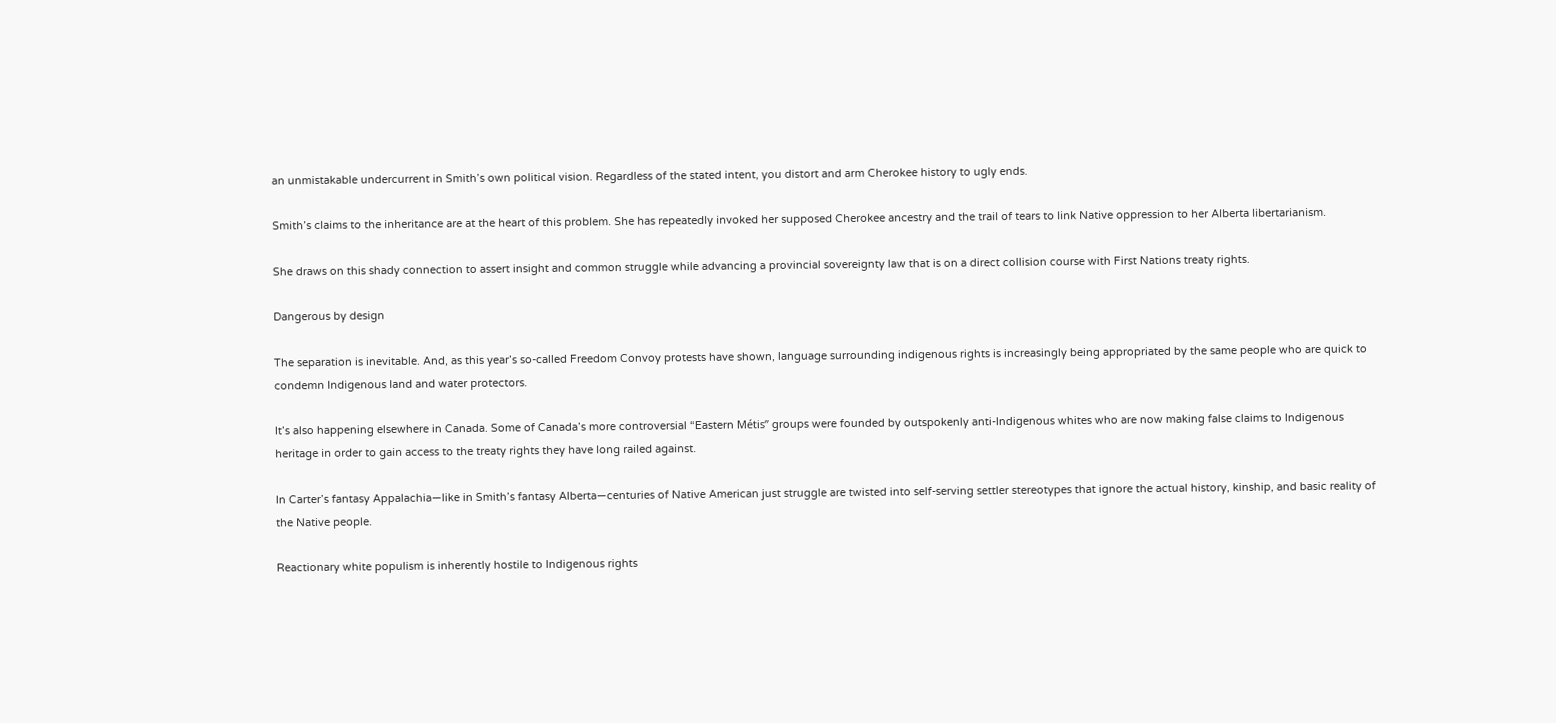an unmistakable undercurrent in Smith’s own political vision. Regardless of the stated intent, you distort and arm Cherokee history to ugly ends.

Smith’s claims to the inheritance are at the heart of this problem. She has repeatedly invoked her supposed Cherokee ancestry and the trail of tears to link Native oppression to her Alberta libertarianism.

She draws on this shady connection to assert insight and common struggle while advancing a provincial sovereignty law that is on a direct collision course with First Nations treaty rights.

Dangerous by design

The separation is inevitable. And, as this year’s so-called Freedom Convoy protests have shown, language surrounding indigenous rights is increasingly being appropriated by the same people who are quick to condemn Indigenous land and water protectors.

It’s also happening elsewhere in Canada. Some of Canada’s more controversial “Eastern Métis” groups were founded by outspokenly anti-Indigenous whites who are now making false claims to Indigenous heritage in order to gain access to the treaty rights they have long railed against.

In Carter’s fantasy Appalachia—like in Smith’s fantasy Alberta—centuries of Native American just struggle are twisted into self-serving settler stereotypes that ignore the actual history, kinship, and basic reality of the Native people.

Reactionary white populism is inherently hostile to Indigenous rights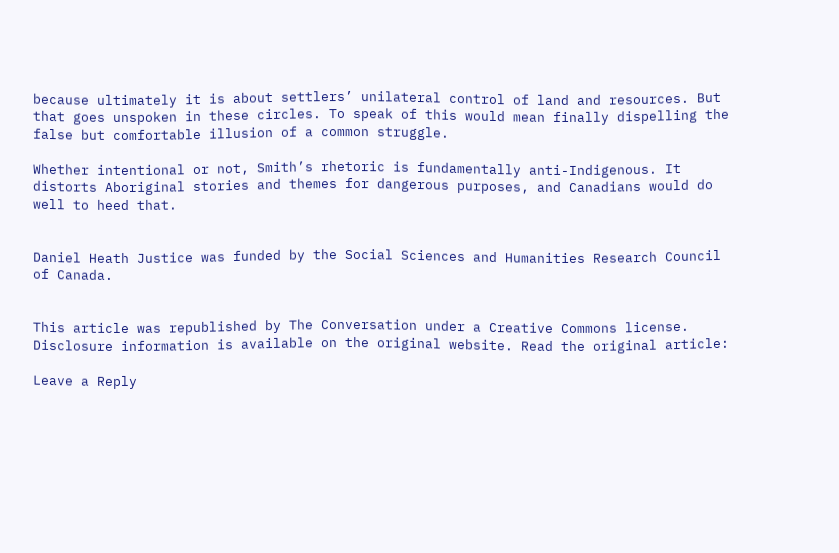because ultimately it is about settlers’ unilateral control of land and resources. But that goes unspoken in these circles. To speak of this would mean finally dispelling the false but comfortable illusion of a common struggle.

Whether intentional or not, Smith’s rhetoric is fundamentally anti-Indigenous. It distorts Aboriginal stories and themes for dangerous purposes, and Canadians would do well to heed that.


Daniel Heath Justice was funded by the Social Sciences and Humanities Research Council of Canada.


This article was republished by The Conversation under a Creative Commons license. Disclosure information is available on the original website. Read the original article:

Leave a Reply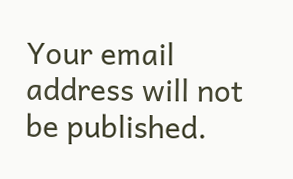Your email address will not be published.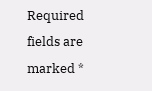Required fields are marked *